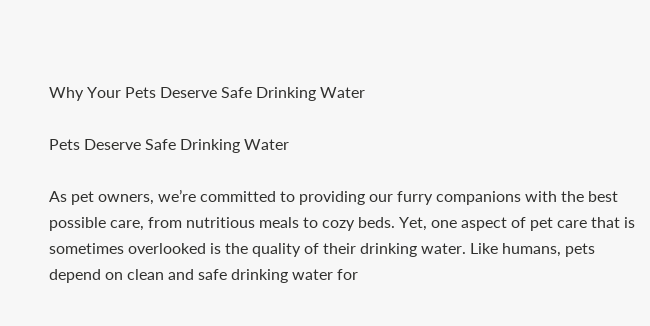Why Your Pets Deserve Safe Drinking Water

Pets Deserve Safe Drinking Water

As pet owners, we’re committed to providing our furry companions with the best possible care, from nutritious meals to cozy beds. Yet, one aspect of pet care that is sometimes overlooked is the quality of their drinking water. Like humans, pets depend on clean and safe drinking water for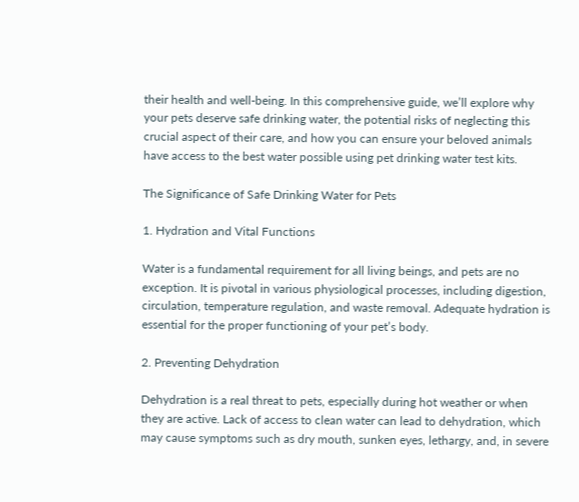their health and well-being. In this comprehensive guide, we’ll explore why your pets deserve safe drinking water, the potential risks of neglecting this crucial aspect of their care, and how you can ensure your beloved animals have access to the best water possible using pet drinking water test kits.

The Significance of Safe Drinking Water for Pets

1. Hydration and Vital Functions

Water is a fundamental requirement for all living beings, and pets are no exception. It is pivotal in various physiological processes, including digestion, circulation, temperature regulation, and waste removal. Adequate hydration is essential for the proper functioning of your pet’s body.

2. Preventing Dehydration

Dehydration is a real threat to pets, especially during hot weather or when they are active. Lack of access to clean water can lead to dehydration, which may cause symptoms such as dry mouth, sunken eyes, lethargy, and, in severe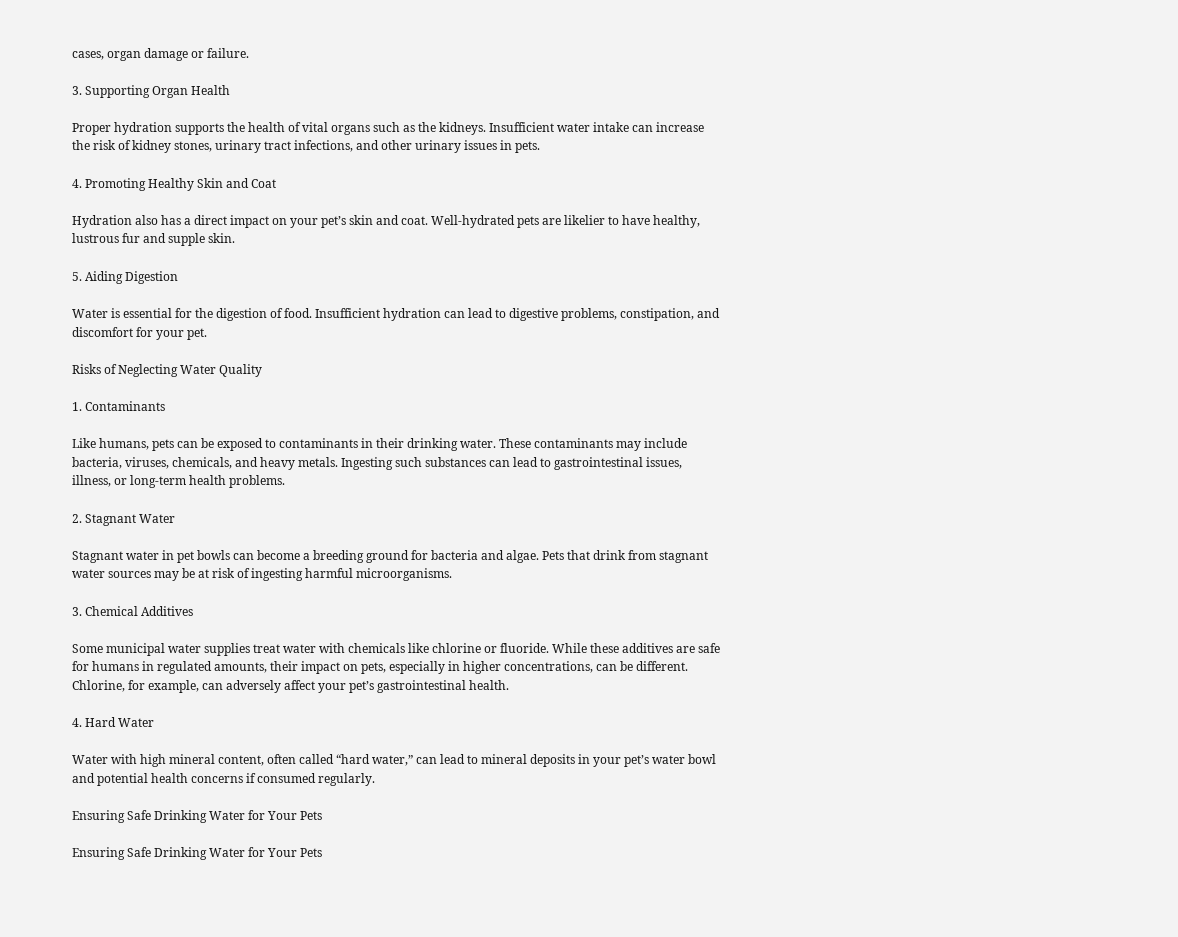cases, organ damage or failure.

3. Supporting Organ Health

Proper hydration supports the health of vital organs such as the kidneys. Insufficient water intake can increase the risk of kidney stones, urinary tract infections, and other urinary issues in pets.

4. Promoting Healthy Skin and Coat

Hydration also has a direct impact on your pet’s skin and coat. Well-hydrated pets are likelier to have healthy, lustrous fur and supple skin.

5. Aiding Digestion

Water is essential for the digestion of food. Insufficient hydration can lead to digestive problems, constipation, and discomfort for your pet.

Risks of Neglecting Water Quality

1. Contaminants

Like humans, pets can be exposed to contaminants in their drinking water. These contaminants may include bacteria, viruses, chemicals, and heavy metals. Ingesting such substances can lead to gastrointestinal issues, illness, or long-term health problems.

2. Stagnant Water

Stagnant water in pet bowls can become a breeding ground for bacteria and algae. Pets that drink from stagnant water sources may be at risk of ingesting harmful microorganisms.

3. Chemical Additives

Some municipal water supplies treat water with chemicals like chlorine or fluoride. While these additives are safe for humans in regulated amounts, their impact on pets, especially in higher concentrations, can be different. Chlorine, for example, can adversely affect your pet’s gastrointestinal health.

4. Hard Water

Water with high mineral content, often called “hard water,” can lead to mineral deposits in your pet’s water bowl and potential health concerns if consumed regularly.

Ensuring Safe Drinking Water for Your Pets

Ensuring Safe Drinking Water for Your Pets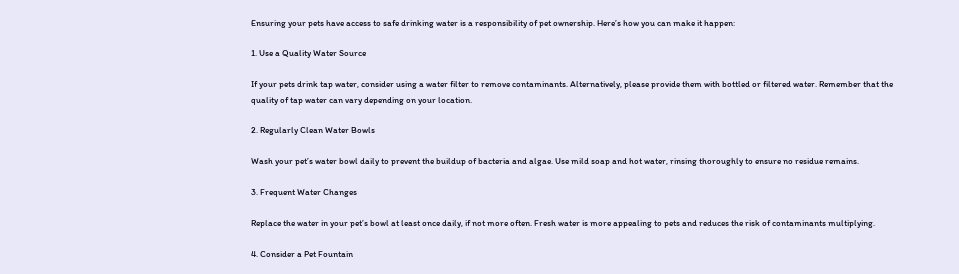Ensuring your pets have access to safe drinking water is a responsibility of pet ownership. Here’s how you can make it happen:

1. Use a Quality Water Source

If your pets drink tap water, consider using a water filter to remove contaminants. Alternatively, please provide them with bottled or filtered water. Remember that the quality of tap water can vary depending on your location.

2. Regularly Clean Water Bowls

Wash your pet’s water bowl daily to prevent the buildup of bacteria and algae. Use mild soap and hot water, rinsing thoroughly to ensure no residue remains.

3. Frequent Water Changes

Replace the water in your pet’s bowl at least once daily, if not more often. Fresh water is more appealing to pets and reduces the risk of contaminants multiplying.

4. Consider a Pet Fountain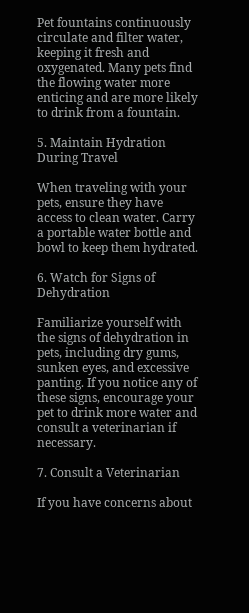Pet fountains continuously circulate and filter water, keeping it fresh and oxygenated. Many pets find the flowing water more enticing and are more likely to drink from a fountain.

5. Maintain Hydration During Travel

When traveling with your pets, ensure they have access to clean water. Carry a portable water bottle and bowl to keep them hydrated.

6. Watch for Signs of Dehydration

Familiarize yourself with the signs of dehydration in pets, including dry gums, sunken eyes, and excessive panting. If you notice any of these signs, encourage your pet to drink more water and consult a veterinarian if necessary.

7. Consult a Veterinarian

If you have concerns about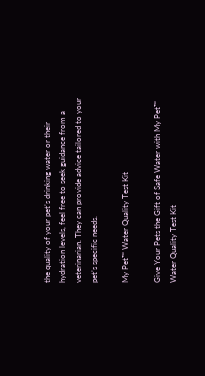the quality of your pet’s drinking water or their hydration levels, feel free to seek guidance from a veterinarian. They can provide advice tailored to your pet’s specific needs.

My Pet™ Water Quality Test Kit

Give Your Pets the Gift of Safe Water with My Pet™ Water Quality Test Kit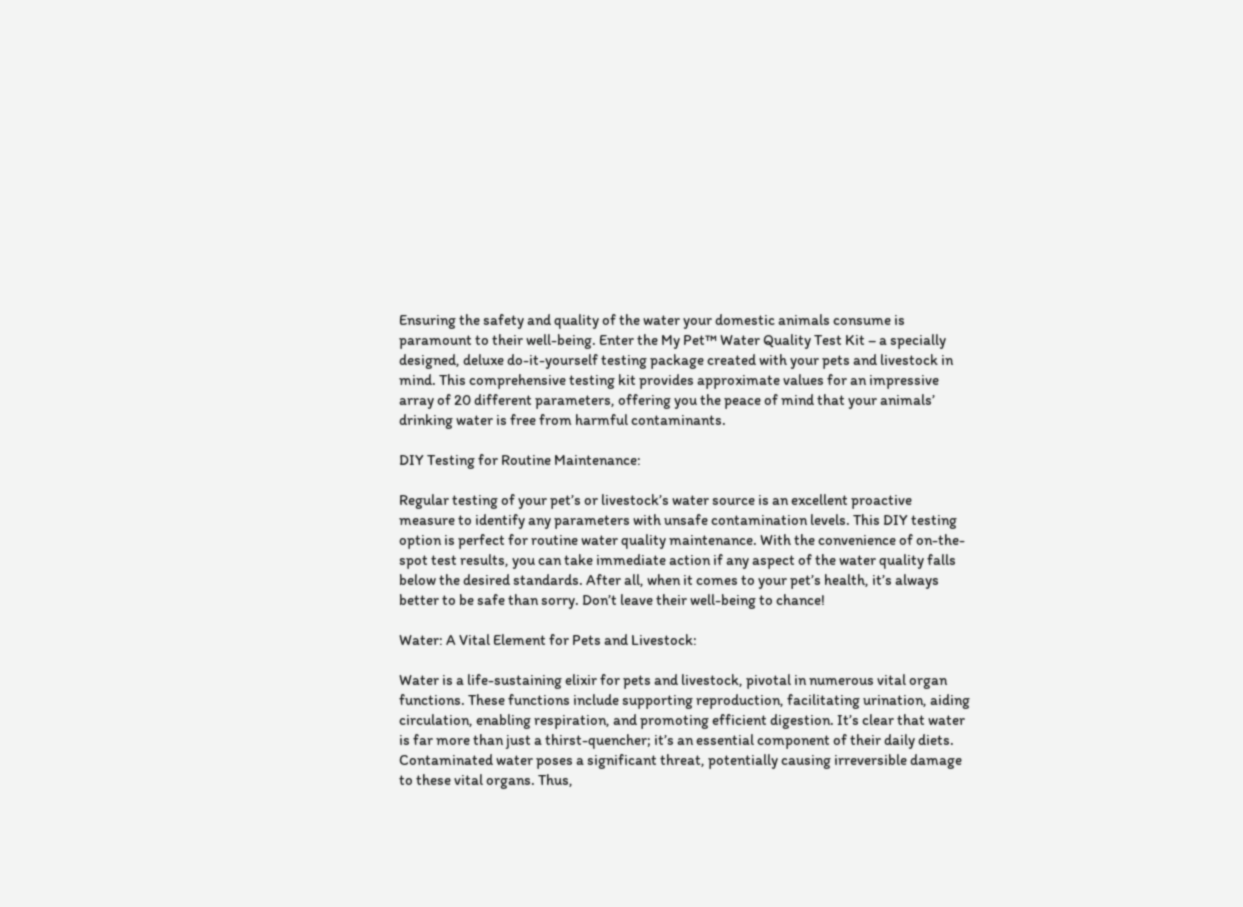Ensuring the safety and quality of the water your domestic animals consume is paramount to their well-being. Enter the My Pet™ Water Quality Test Kit – a specially designed, deluxe do-it-yourself testing package created with your pets and livestock in mind. This comprehensive testing kit provides approximate values for an impressive array of 20 different parameters, offering you the peace of mind that your animals’ drinking water is free from harmful contaminants.

DIY Testing for Routine Maintenance:

Regular testing of your pet’s or livestock’s water source is an excellent proactive measure to identify any parameters with unsafe contamination levels. This DIY testing option is perfect for routine water quality maintenance. With the convenience of on-the-spot test results, you can take immediate action if any aspect of the water quality falls below the desired standards. After all, when it comes to your pet’s health, it’s always better to be safe than sorry. Don’t leave their well-being to chance!

Water: A Vital Element for Pets and Livestock:

Water is a life-sustaining elixir for pets and livestock, pivotal in numerous vital organ functions. These functions include supporting reproduction, facilitating urination, aiding circulation, enabling respiration, and promoting efficient digestion. It’s clear that water is far more than just a thirst-quencher; it’s an essential component of their daily diets. Contaminated water poses a significant threat, potentially causing irreversible damage to these vital organs. Thus,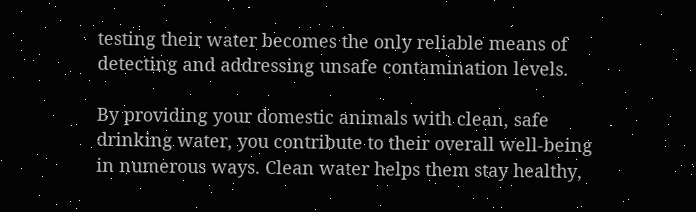testing their water becomes the only reliable means of detecting and addressing unsafe contamination levels.

By providing your domestic animals with clean, safe drinking water, you contribute to their overall well-being in numerous ways. Clean water helps them stay healthy,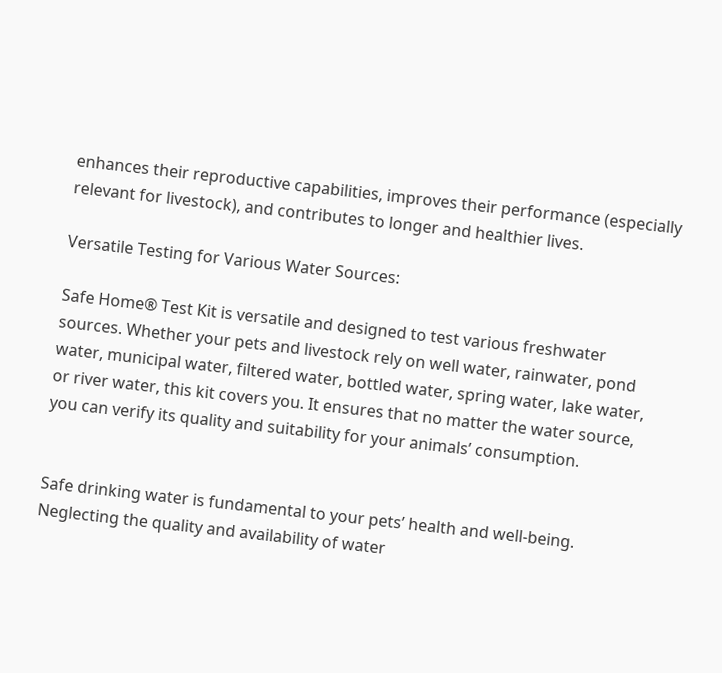enhances their reproductive capabilities, improves their performance (especially relevant for livestock), and contributes to longer and healthier lives.

Versatile Testing for Various Water Sources:

Safe Home® Test Kit is versatile and designed to test various freshwater sources. Whether your pets and livestock rely on well water, rainwater, pond water, municipal water, filtered water, bottled water, spring water, lake water, or river water, this kit covers you. It ensures that no matter the water source, you can verify its quality and suitability for your animals’ consumption.


Safe drinking water is fundamental to your pets’ health and well-being. Neglecting the quality and availability of water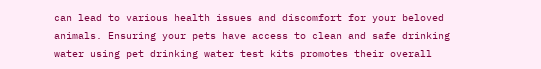can lead to various health issues and discomfort for your beloved animals. Ensuring your pets have access to clean and safe drinking water using pet drinking water test kits promotes their overall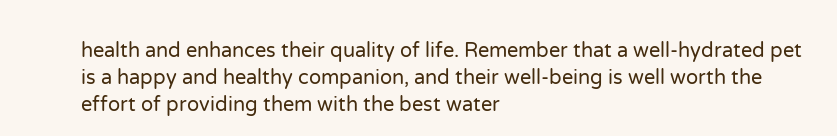health and enhances their quality of life. Remember that a well-hydrated pet is a happy and healthy companion, and their well-being is well worth the effort of providing them with the best water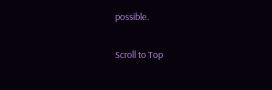possible.

Scroll to Top